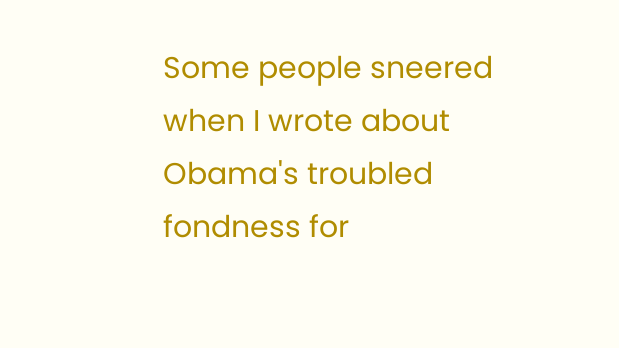Some people sneered when I wrote about Obama's troubled fondness for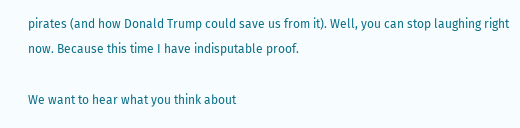pirates (and how Donald Trump could save us from it). Well, you can stop laughing right now. Because this time I have indisputable proof.

We want to hear what you think about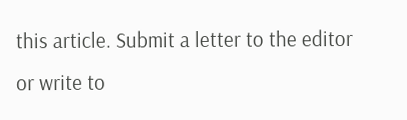this article. Submit a letter to the editor or write to